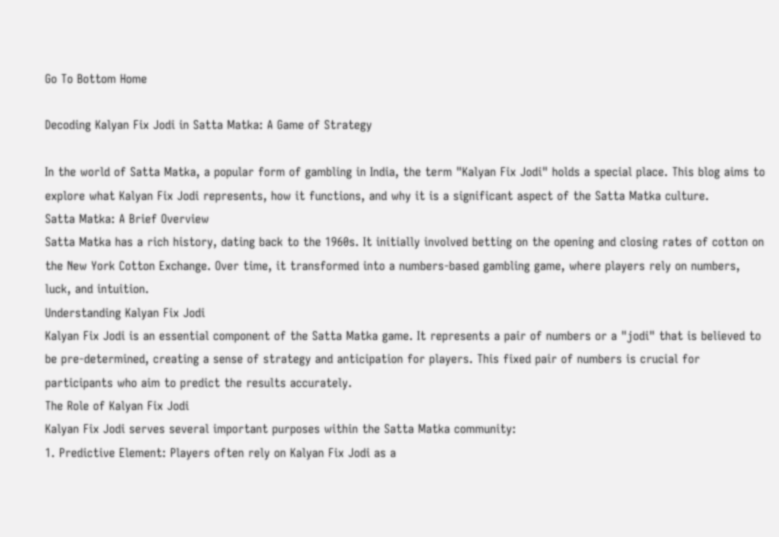Go To Bottom Home

Decoding Kalyan Fix Jodi in Satta Matka: A Game of Strategy

In the world of Satta Matka, a popular form of gambling in India, the term "Kalyan Fix Jodi" holds a special place. This blog aims to explore what Kalyan Fix Jodi represents, how it functions, and why it is a significant aspect of the Satta Matka culture.
Satta Matka: A Brief Overview
Satta Matka has a rich history, dating back to the 1960s. It initially involved betting on the opening and closing rates of cotton on the New York Cotton Exchange. Over time, it transformed into a numbers-based gambling game, where players rely on numbers, luck, and intuition.
Understanding Kalyan Fix Jodi
Kalyan Fix Jodi is an essential component of the Satta Matka game. It represents a pair of numbers or a "jodi" that is believed to be pre-determined, creating a sense of strategy and anticipation for players. This fixed pair of numbers is crucial for participants who aim to predict the results accurately.
The Role of Kalyan Fix Jodi
Kalyan Fix Jodi serves several important purposes within the Satta Matka community:
1. Predictive Element: Players often rely on Kalyan Fix Jodi as a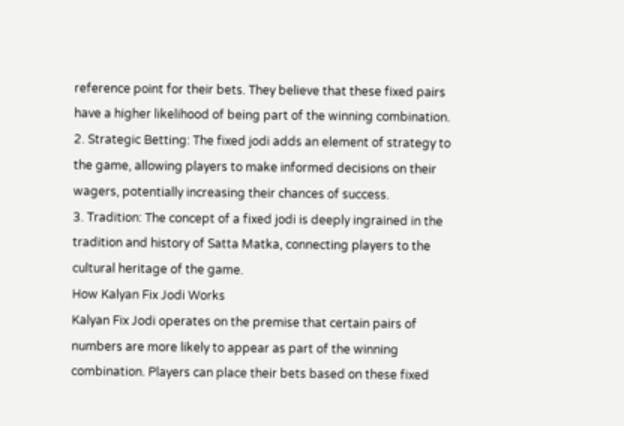reference point for their bets. They believe that these fixed pairs have a higher likelihood of being part of the winning combination.
2. Strategic Betting: The fixed jodi adds an element of strategy to the game, allowing players to make informed decisions on their wagers, potentially increasing their chances of success.
3. Tradition: The concept of a fixed jodi is deeply ingrained in the tradition and history of Satta Matka, connecting players to the cultural heritage of the game.
How Kalyan Fix Jodi Works
Kalyan Fix Jodi operates on the premise that certain pairs of numbers are more likely to appear as part of the winning combination. Players can place their bets based on these fixed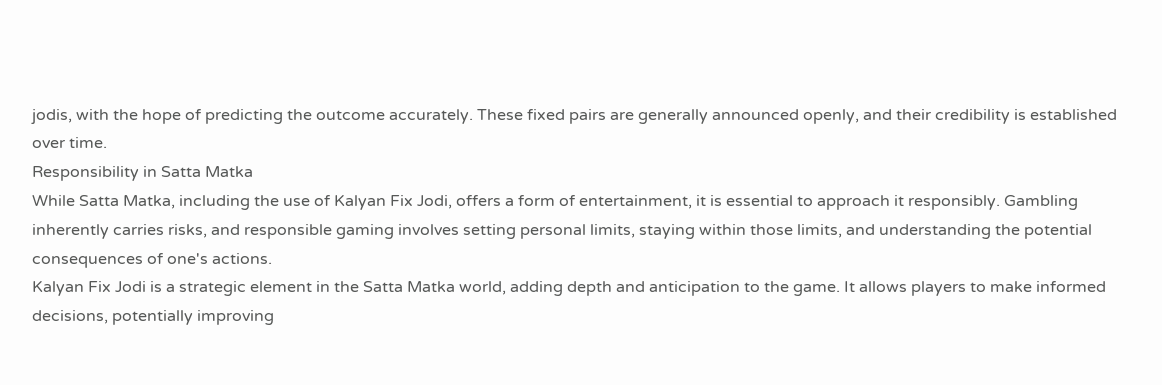jodis, with the hope of predicting the outcome accurately. These fixed pairs are generally announced openly, and their credibility is established over time.
Responsibility in Satta Matka
While Satta Matka, including the use of Kalyan Fix Jodi, offers a form of entertainment, it is essential to approach it responsibly. Gambling inherently carries risks, and responsible gaming involves setting personal limits, staying within those limits, and understanding the potential consequences of one's actions.
Kalyan Fix Jodi is a strategic element in the Satta Matka world, adding depth and anticipation to the game. It allows players to make informed decisions, potentially improving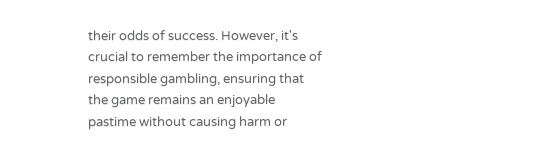their odds of success. However, it's crucial to remember the importance of responsible gambling, ensuring that the game remains an enjoyable pastime without causing harm or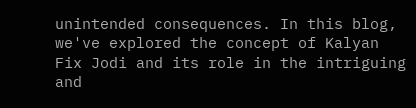unintended consequences. In this blog, we've explored the concept of Kalyan Fix Jodi and its role in the intriguing and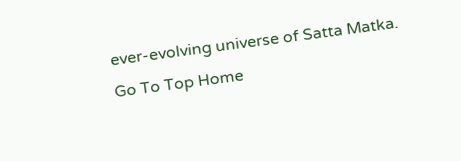ever-evolving universe of Satta Matka.
Go To Top Home